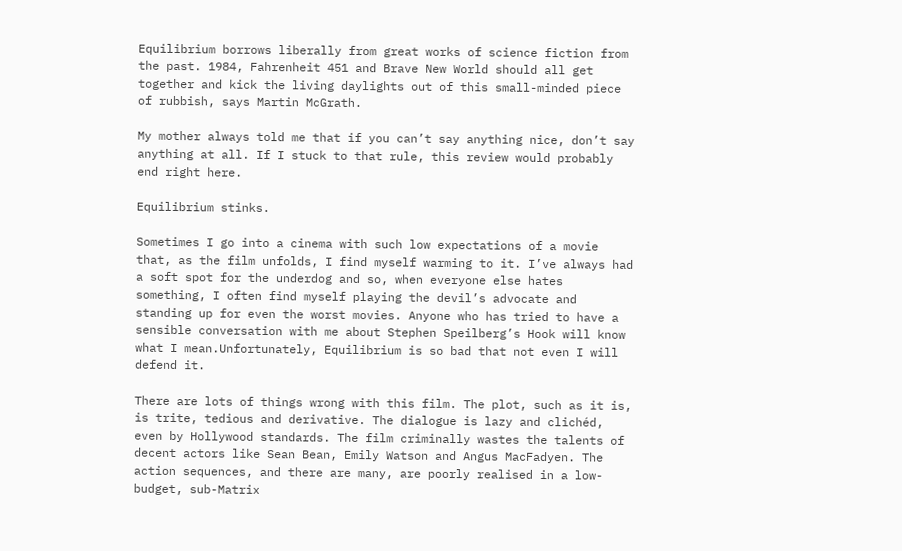Equilibrium borrows liberally from great works of science fiction from the past. 1984, Fahrenheit 451 and Brave New World should all get together and kick the living daylights out of this small-minded piece of rubbish, says Martin McGrath.

My mother always told me that if you can’t say anything nice, don’t say anything at all. If I stuck to that rule, this review would probably end right here.

Equilibrium stinks.

Sometimes I go into a cinema with such low expectations of a movie that, as the film unfolds, I find myself warming to it. I’ve always had a soft spot for the underdog and so, when everyone else hates something, I often find myself playing the devil’s advocate and standing up for even the worst movies. Anyone who has tried to have a sensible conversation with me about Stephen Speilberg’s Hook will know what I mean.Unfortunately, Equilibrium is so bad that not even I will defend it.

There are lots of things wrong with this film. The plot, such as it is, is trite, tedious and derivative. The dialogue is lazy and clichéd, even by Hollywood standards. The film criminally wastes the talents of decent actors like Sean Bean, Emily Watson and Angus MacFadyen. The action sequences, and there are many, are poorly realised in a low-budget, sub-Matrix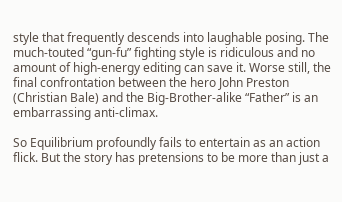style that frequently descends into laughable posing. The much-touted “gun-fu” fighting style is ridiculous and no amount of high-energy editing can save it. Worse still, the final confrontation between the hero John Preston (Christian Bale) and the Big-Brother-alike “Father” is an embarrassing anti-climax.

So Equilibrium profoundly fails to entertain as an action flick. But the story has pretensions to be more than just a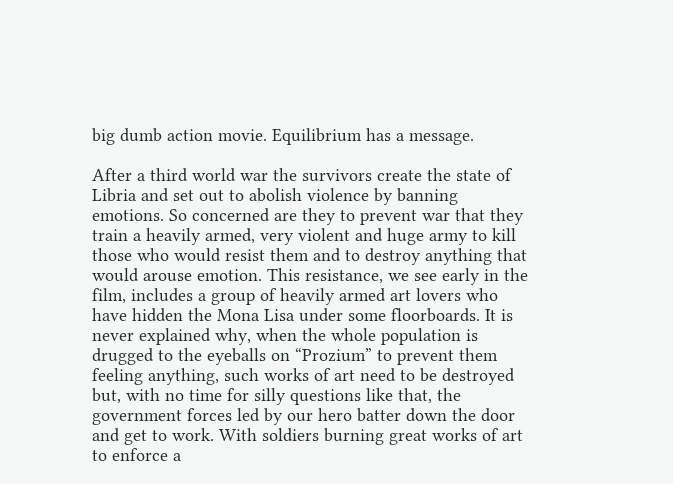big dumb action movie. Equilibrium has a message.

After a third world war the survivors create the state of Libria and set out to abolish violence by banning emotions. So concerned are they to prevent war that they train a heavily armed, very violent and huge army to kill those who would resist them and to destroy anything that would arouse emotion. This resistance, we see early in the film, includes a group of heavily armed art lovers who have hidden the Mona Lisa under some floorboards. It is never explained why, when the whole population is drugged to the eyeballs on “Prozium” to prevent them feeling anything, such works of art need to be destroyed but, with no time for silly questions like that, the government forces led by our hero batter down the door and get to work. With soldiers burning great works of art to enforce a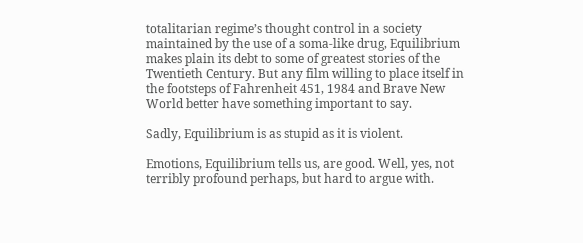totalitarian regime’s thought control in a society maintained by the use of a soma-like drug, Equilibrium makes plain its debt to some of greatest stories of the Twentieth Century. But any film willing to place itself in the footsteps of Fahrenheit 451, 1984 and Brave New World better have something important to say.

Sadly, Equilibrium is as stupid as it is violent.

Emotions, Equilibrium tells us, are good. Well, yes, not terribly profound perhaps, but hard to argue with.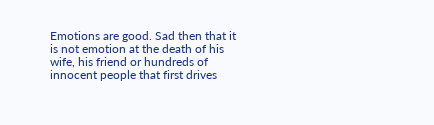Emotions are good. Sad then that it is not emotion at the death of his wife, his friend or hundreds of innocent people that first drives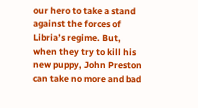our hero to take a stand against the forces of Libria’s regime. But, when they try to kill his new puppy, John Preston can take no more and bad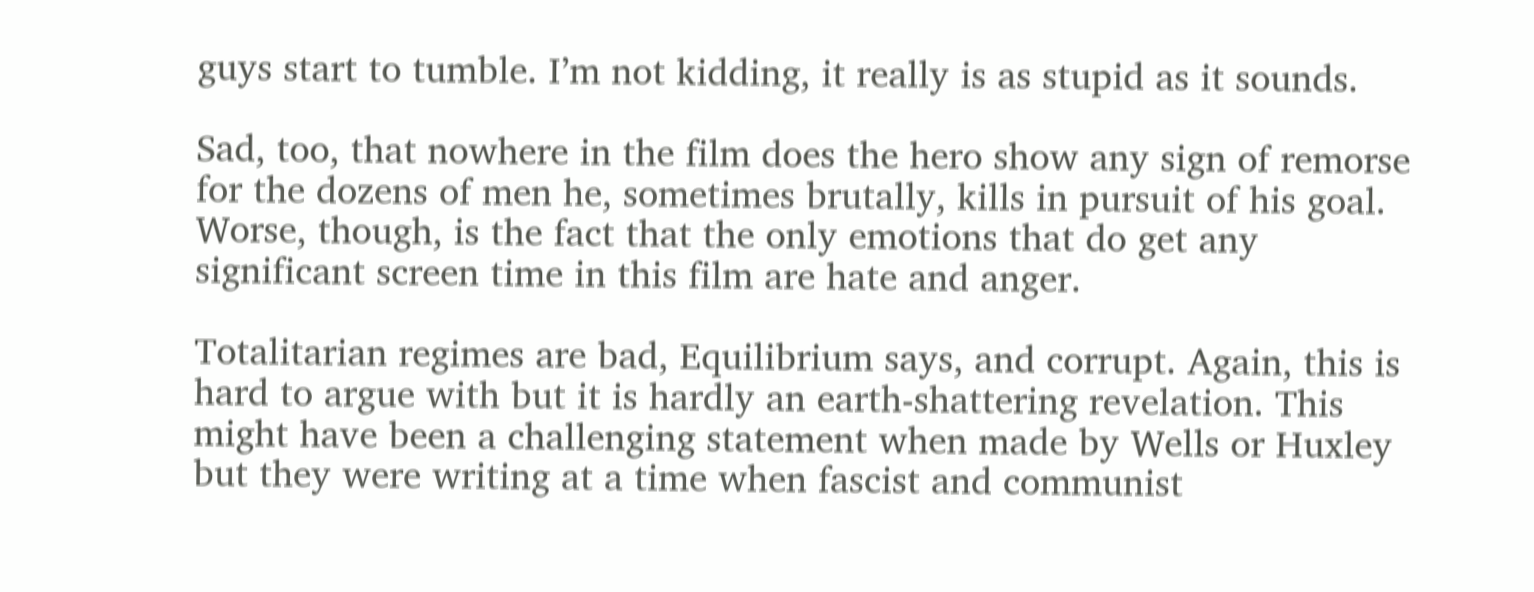guys start to tumble. I’m not kidding, it really is as stupid as it sounds.

Sad, too, that nowhere in the film does the hero show any sign of remorse for the dozens of men he, sometimes brutally, kills in pursuit of his goal. Worse, though, is the fact that the only emotions that do get any significant screen time in this film are hate and anger.

Totalitarian regimes are bad, Equilibrium says, and corrupt. Again, this is hard to argue with but it is hardly an earth-shattering revelation. This might have been a challenging statement when made by Wells or Huxley but they were writing at a time when fascist and communist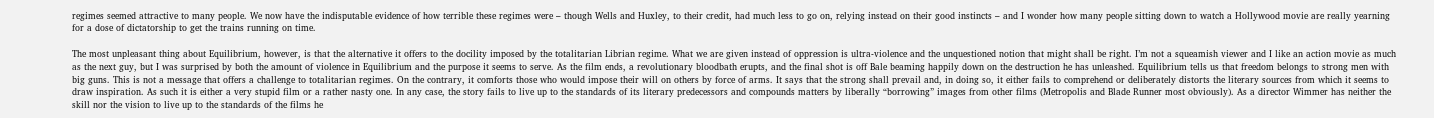regimes seemed attractive to many people. We now have the indisputable evidence of how terrible these regimes were – though Wells and Huxley, to their credit, had much less to go on, relying instead on their good instincts – and I wonder how many people sitting down to watch a Hollywood movie are really yearning for a dose of dictatorship to get the trains running on time.

The most unpleasant thing about Equilibrium, however, is that the alternative it offers to the docility imposed by the totalitarian Librian regime. What we are given instead of oppression is ultra-violence and the unquestioned notion that might shall be right. I’m not a squeamish viewer and I like an action movie as much as the next guy, but I was surprised by both the amount of violence in Equilibrium and the purpose it seems to serve. As the film ends, a revolutionary bloodbath erupts, and the final shot is off Bale beaming happily down on the destruction he has unleashed. Equilibrium tells us that freedom belongs to strong men with big guns. This is not a message that offers a challenge to totalitarian regimes. On the contrary, it comforts those who would impose their will on others by force of arms. It says that the strong shall prevail and, in doing so, it either fails to comprehend or deliberately distorts the literary sources from which it seems to draw inspiration. As such it is either a very stupid film or a rather nasty one. In any case, the story fails to live up to the standards of its literary predecessors and compounds matters by liberally “borrowing” images from other films (Metropolis and Blade Runner most obviously). As a director Wimmer has neither the skill nor the vision to live up to the standards of the films he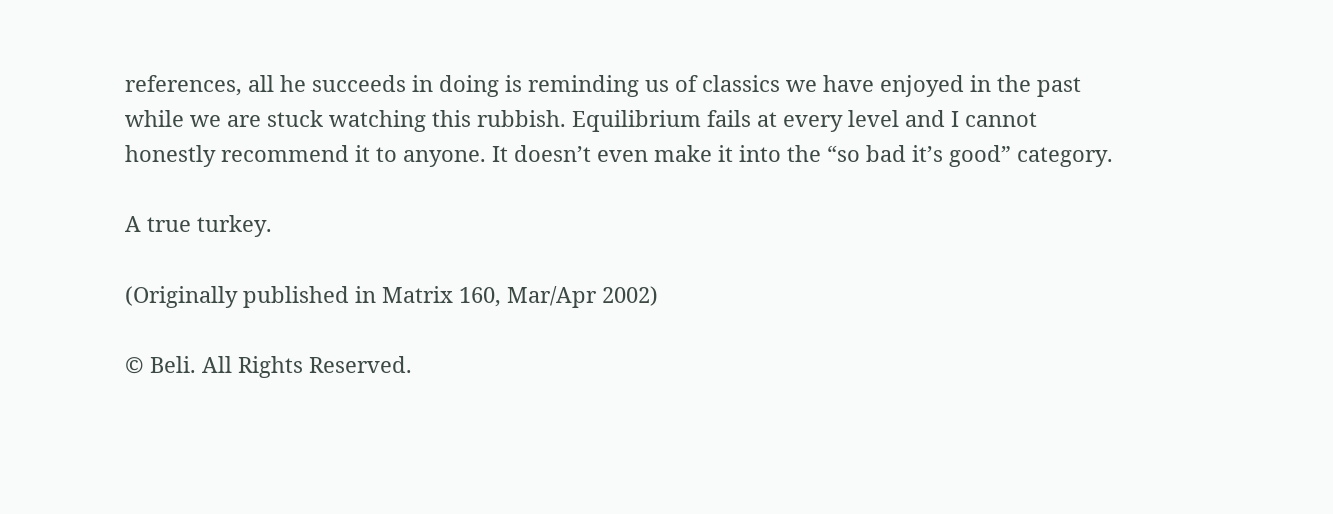references, all he succeeds in doing is reminding us of classics we have enjoyed in the past while we are stuck watching this rubbish. Equilibrium fails at every level and I cannot honestly recommend it to anyone. It doesn’t even make it into the “so bad it’s good” category.

A true turkey.

(Originally published in Matrix 160, Mar/Apr 2002)

© Beli. All Rights Reserved.